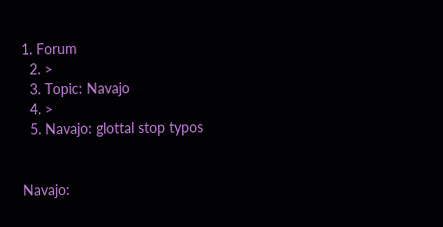1. Forum
  2. >
  3. Topic: Navajo
  4. >
  5. Navajo: glottal stop typos


Navajo: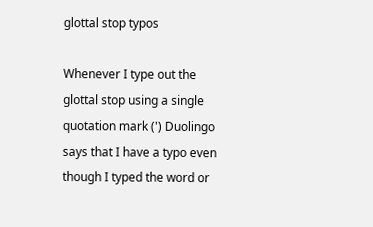glottal stop typos

Whenever I type out the glottal stop using a single quotation mark (') Duolingo says that I have a typo even though I typed the word or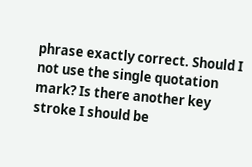phrase exactly correct. Should I not use the single quotation mark? Is there another key stroke I should be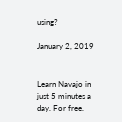using?

January 2, 2019


Learn Navajo in just 5 minutes a day. For free.